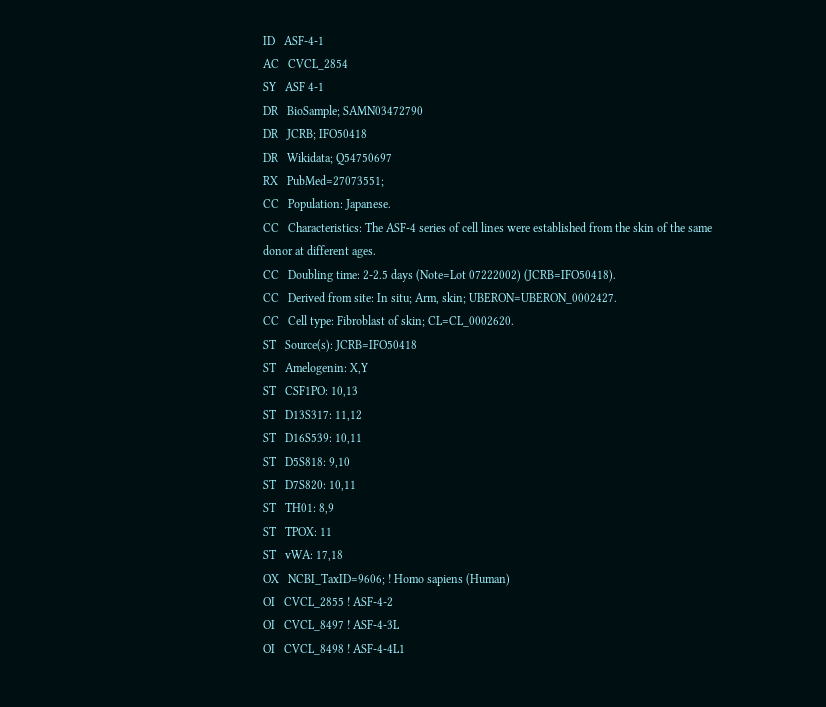ID   ASF-4-1
AC   CVCL_2854
SY   ASF 4-1
DR   BioSample; SAMN03472790
DR   JCRB; IFO50418
DR   Wikidata; Q54750697
RX   PubMed=27073551;
CC   Population: Japanese.
CC   Characteristics: The ASF-4 series of cell lines were established from the skin of the same donor at different ages.
CC   Doubling time: 2-2.5 days (Note=Lot 07222002) (JCRB=IFO50418).
CC   Derived from site: In situ; Arm, skin; UBERON=UBERON_0002427.
CC   Cell type: Fibroblast of skin; CL=CL_0002620.
ST   Source(s): JCRB=IFO50418
ST   Amelogenin: X,Y
ST   CSF1PO: 10,13
ST   D13S317: 11,12
ST   D16S539: 10,11
ST   D5S818: 9,10
ST   D7S820: 10,11
ST   TH01: 8,9
ST   TPOX: 11
ST   vWA: 17,18
OX   NCBI_TaxID=9606; ! Homo sapiens (Human)
OI   CVCL_2855 ! ASF-4-2
OI   CVCL_8497 ! ASF-4-3L
OI   CVCL_8498 ! ASF-4-4L1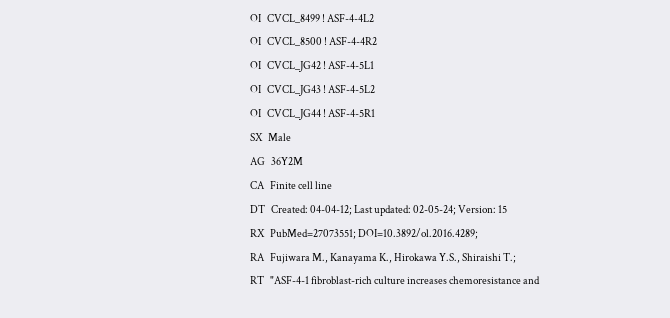OI   CVCL_8499 ! ASF-4-4L2
OI   CVCL_8500 ! ASF-4-4R2
OI   CVCL_JG42 ! ASF-4-5L1
OI   CVCL_JG43 ! ASF-4-5L2
OI   CVCL_JG44 ! ASF-4-5R1
SX   Male
AG   36Y2M
CA   Finite cell line
DT   Created: 04-04-12; Last updated: 02-05-24; Version: 15
RX   PubMed=27073551; DOI=10.3892/ol.2016.4289;
RA   Fujiwara M., Kanayama K., Hirokawa Y.S., Shiraishi T.;
RT   "ASF-4-1 fibroblast-rich culture increases chemoresistance and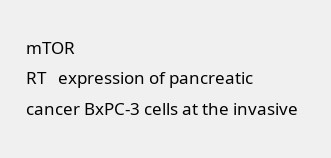mTOR
RT   expression of pancreatic cancer BxPC-3 cells at the invasive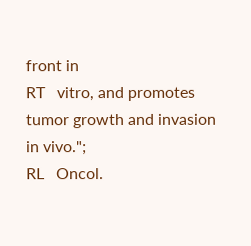front in
RT   vitro, and promotes tumor growth and invasion in vivo.";
RL   Oncol.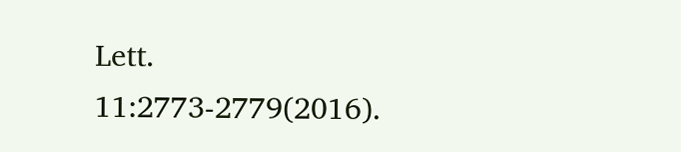Lett. 11:2773-2779(2016).